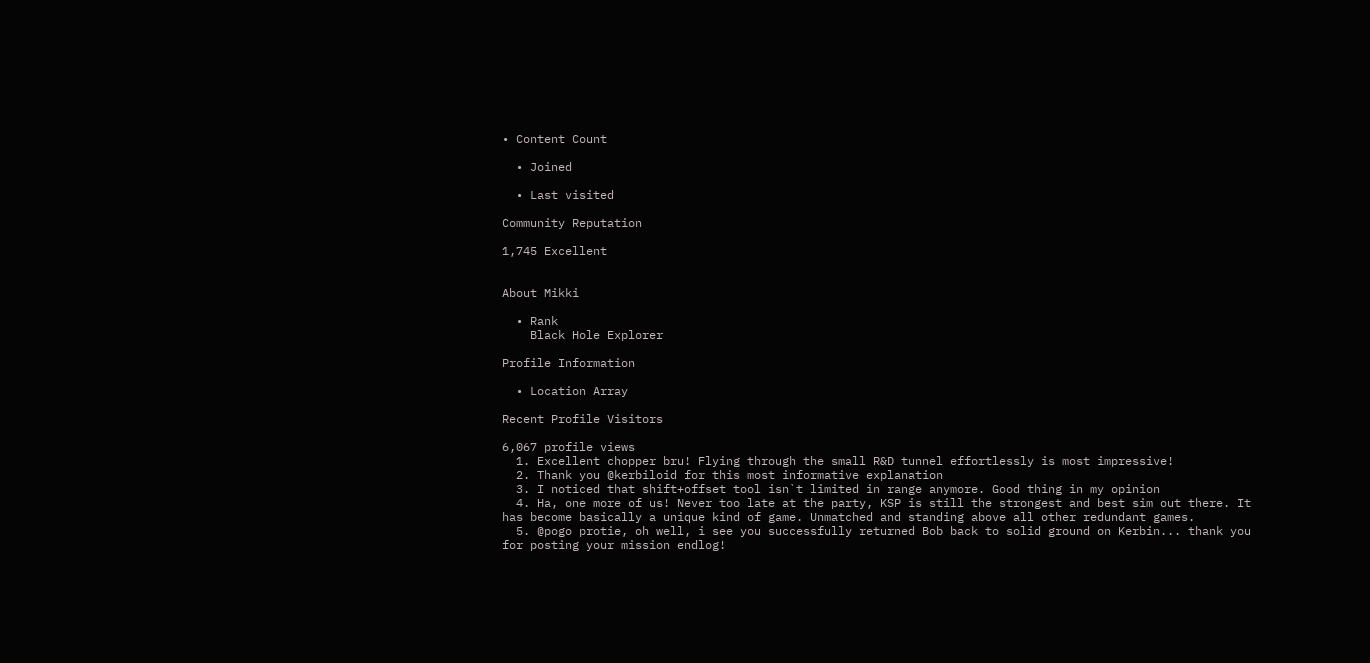• Content Count

  • Joined

  • Last visited

Community Reputation

1,745 Excellent


About Mikki

  • Rank
    Black Hole Explorer

Profile Information

  • Location Array

Recent Profile Visitors

6,067 profile views
  1. Excellent chopper bru! Flying through the small R&D tunnel effortlessly is most impressive!
  2. Thank you @kerbiloid for this most informative explanation
  3. I noticed that shift+offset tool isn`t limited in range anymore. Good thing in my opinion
  4. Ha, one more of us! Never too late at the party, KSP is still the strongest and best sim out there. It has become basically a unique kind of game. Unmatched and standing above all other redundant games.
  5. @pogo protie, oh well, i see you successfully returned Bob back to solid ground on Kerbin... thank you for posting your mission endlog!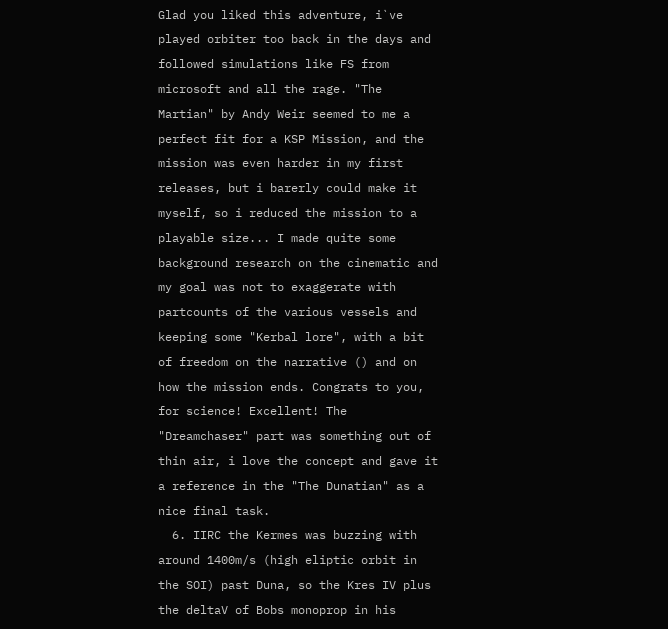Glad you liked this adventure, i`ve played orbiter too back in the days and followed simulations like FS from microsoft and all the rage. "The Martian" by Andy Weir seemed to me a perfect fit for a KSP Mission, and the mission was even harder in my first releases, but i barerly could make it myself, so i reduced the mission to a playable size... I made quite some background research on the cinematic and my goal was not to exaggerate with partcounts of the various vessels and keeping some "Kerbal lore", with a bit of freedom on the narrative () and on how the mission ends. Congrats to you, for science! Excellent! The "Dreamchaser" part was something out of thin air, i love the concept and gave it a reference in the "The Dunatian" as a nice final task.
  6. IIRC the Kermes was buzzing with around 1400m/s (high eliptic orbit in the SOI) past Duna, so the Kres IV plus the deltaV of Bobs monoprop in his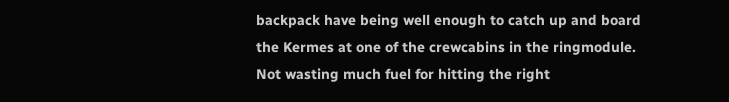backpack have being well enough to catch up and board the Kermes at one of the crewcabins in the ringmodule. Not wasting much fuel for hitting the right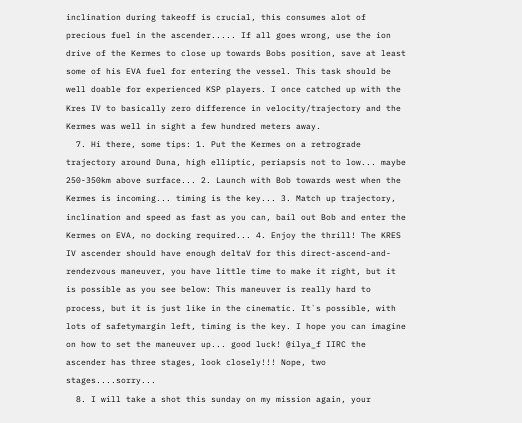inclination during takeoff is crucial, this consumes alot of precious fuel in the ascender..... If all goes wrong, use the ion drive of the Kermes to close up towards Bobs position, save at least some of his EVA fuel for entering the vessel. This task should be well doable for experienced KSP players. I once catched up with the Kres IV to basically zero difference in velocity/trajectory and the Kermes was well in sight a few hundred meters away.
  7. Hi there, some tips: 1. Put the Kermes on a retrograde trajectory around Duna, high elliptic, periapsis not to low... maybe 250-350km above surface... 2. Launch with Bob towards west when the Kermes is incoming... timing is the key... 3. Match up trajectory, inclination and speed as fast as you can, bail out Bob and enter the Kermes on EVA, no docking required... 4. Enjoy the thrill! The KRES IV ascender should have enough deltaV for this direct-ascend-and-rendezvous maneuver, you have little time to make it right, but it is possible as you see below: This maneuver is really hard to process, but it is just like in the cinematic. It`s possible, with lots of safetymargin left, timing is the key. I hope you can imagine on how to set the maneuver up... good luck! @ilya_f IIRC the ascender has three stages, look closely!!! Nope, two stages....sorry...
  8. I will take a shot this sunday on my mission again, your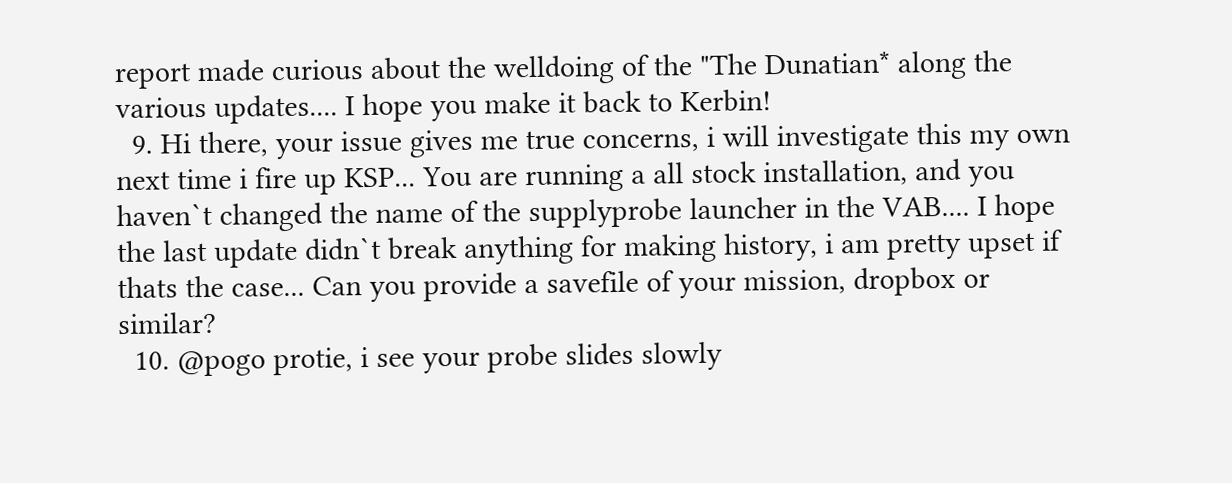report made curious about the welldoing of the "The Dunatian* along the various updates.... I hope you make it back to Kerbin!
  9. Hi there, your issue gives me true concerns, i will investigate this my own next time i fire up KSP... You are running a all stock installation, and you haven`t changed the name of the supplyprobe launcher in the VAB.... I hope the last update didn`t break anything for making history, i am pretty upset if thats the case... Can you provide a savefile of your mission, dropbox or similar?
  10. @pogo protie, i see your probe slides slowly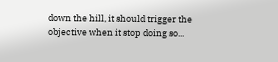down the hill, it should trigger the objective when it stop doing so...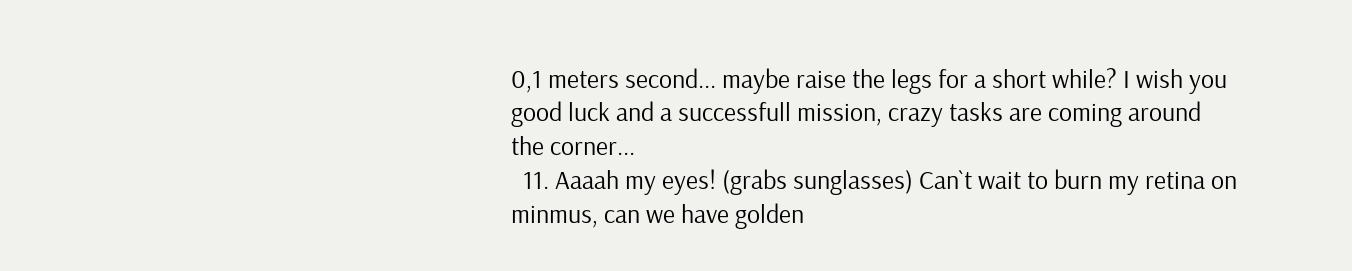0,1 meters second... maybe raise the legs for a short while? I wish you good luck and a successfull mission, crazy tasks are coming around the corner...
  11. Aaaah my eyes! (grabs sunglasses) Can`t wait to burn my retina on minmus, can we have golden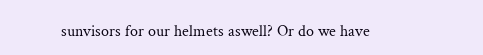sunvisors for our helmets aswell? Or do we have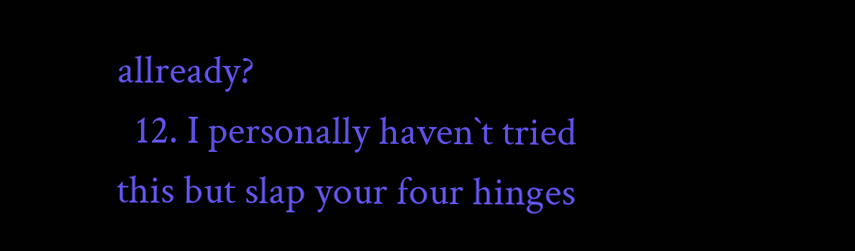allready?
  12. I personally haven`t tried this but slap your four hinges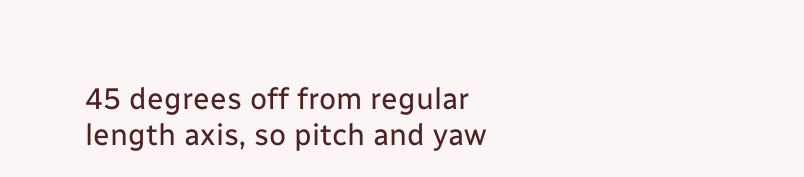45 degrees off from regular length axis, so pitch and yaw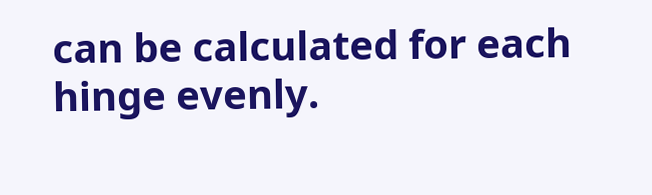can be calculated for each hinge evenly.